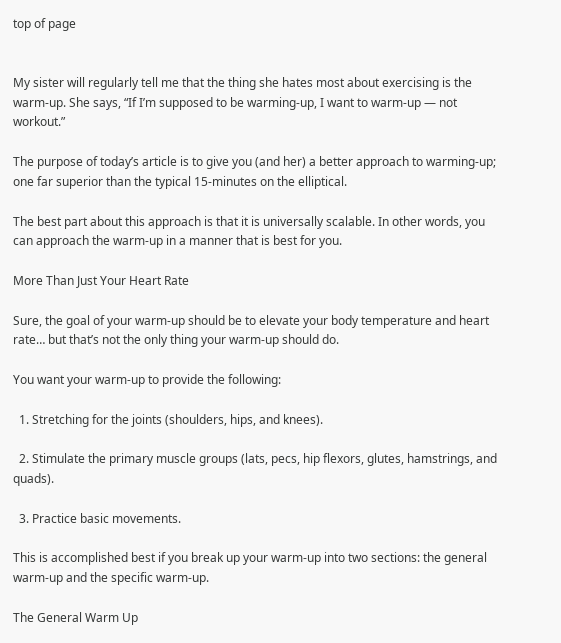top of page


My sister will regularly tell me that the thing she hates most about exercising is the warm-up. She says, “If I’m supposed to be warming-up, I want to warm-up — not workout.”

The purpose of today’s article is to give you (and her) a better approach to warming-up; one far superior than the typical 15-minutes on the elliptical.

The best part about this approach is that it is universally scalable. In other words, you can approach the warm-up in a manner that is best for you.

More Than Just Your Heart Rate

Sure, the goal of your warm-up should be to elevate your body temperature and heart rate… but that’s not the only thing your warm-up should do.

You want your warm-up to provide the following:

  1. Stretching for the joints (shoulders, hips, and knees).

  2. Stimulate the primary muscle groups (lats, pecs, hip flexors, glutes, hamstrings, and quads).

  3. Practice basic movements.

This is accomplished best if you break up your warm-up into two sections: the general warm-up and the specific warm-up.

The General Warm Up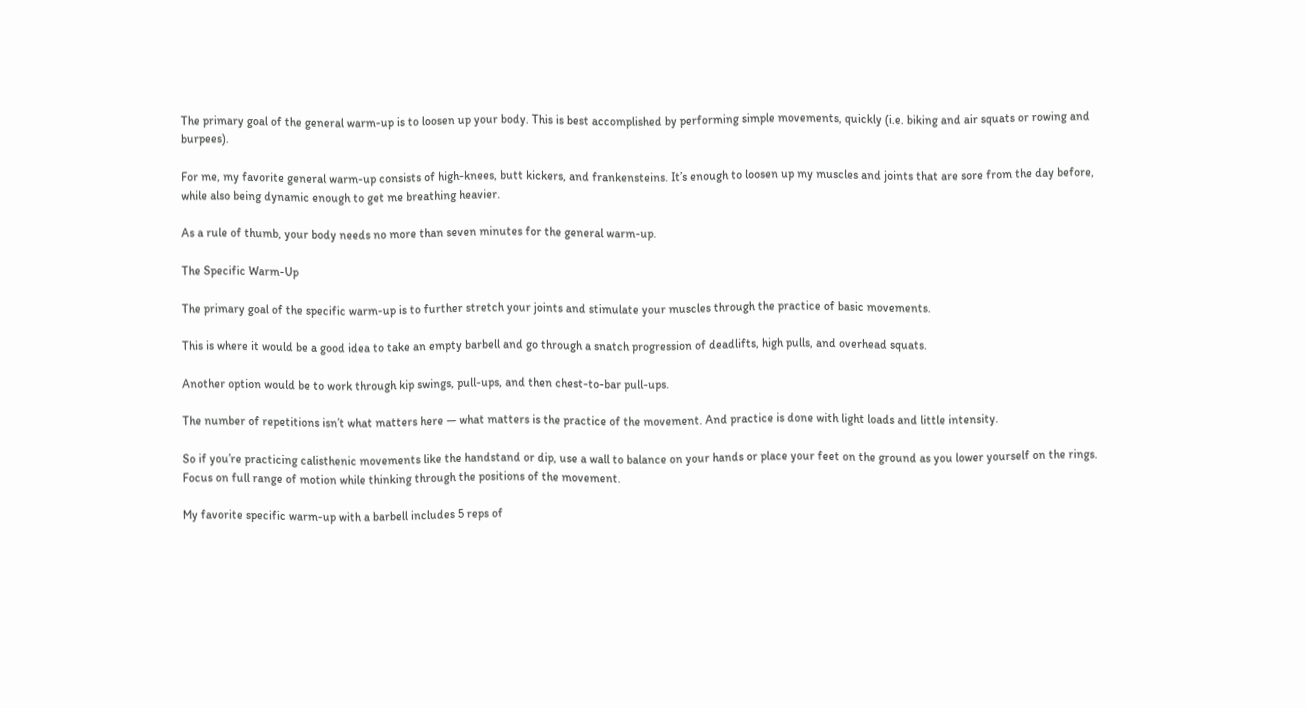The primary goal of the general warm-up is to loosen up your body. This is best accomplished by performing simple movements, quickly (i.e. biking and air squats or rowing and burpees).

For me, my favorite general warm-up consists of high-knees, butt kickers, and frankensteins. It’s enough to loosen up my muscles and joints that are sore from the day before, while also being dynamic enough to get me breathing heavier.

As a rule of thumb, your body needs no more than seven minutes for the general warm-up.

The Specific Warm-Up

The primary goal of the specific warm-up is to further stretch your joints and stimulate your muscles through the practice of basic movements.

This is where it would be a good idea to take an empty barbell and go through a snatch progression of deadlifts, high pulls, and overhead squats.

Another option would be to work through kip swings, pull-ups, and then chest-to-bar pull-ups.

The number of repetitions isn’t what matters here — what matters is the practice of the movement. And practice is done with light loads and little intensity.

So if you’re practicing calisthenic movements like the handstand or dip, use a wall to balance on your hands or place your feet on the ground as you lower yourself on the rings. Focus on full range of motion while thinking through the positions of the movement.

My favorite specific warm-up with a barbell includes 5 reps of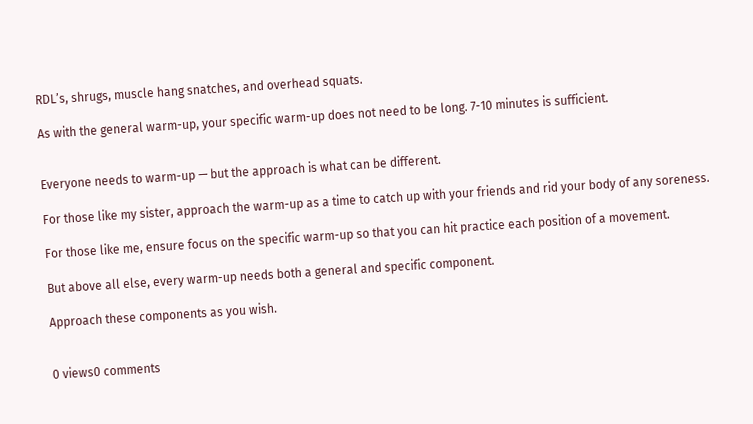RDL’s, shrugs, muscle hang snatches, and overhead squats.

As with the general warm-up, your specific warm-up does not need to be long. 7-10 minutes is sufficient.


Everyone needs to warm-up — but the approach is what can be different.

For those like my sister, approach the warm-up as a time to catch up with your friends and rid your body of any soreness.

For those like me, ensure focus on the specific warm-up so that you can hit practice each position of a movement.

But above all else, every warm-up needs both a general and specific component.

Approach these components as you wish.


0 views0 comments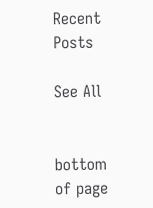Recent Posts

See All


bottom of page